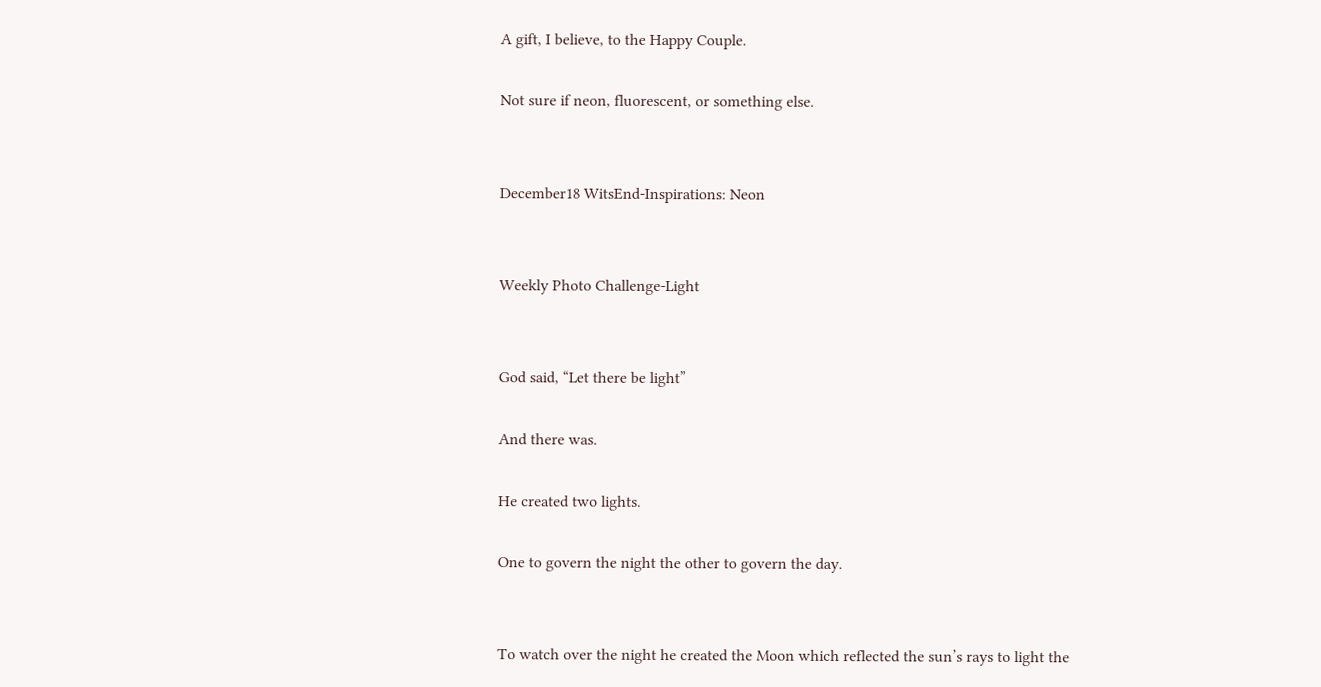A gift, I believe, to the Happy Couple.

Not sure if neon, fluorescent, or something else.


December18 WitsEnd-Inspirations: Neon


Weekly Photo Challenge-Light


God said, “Let there be light”

And there was.

He created two lights.

One to govern the night the other to govern the day.


To watch over the night he created the Moon which reflected the sun’s rays to light the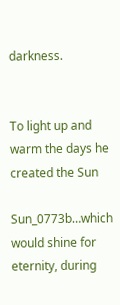darkness.


To light up and warm the days he created the Sun

Sun_0773b…which would shine for eternity, during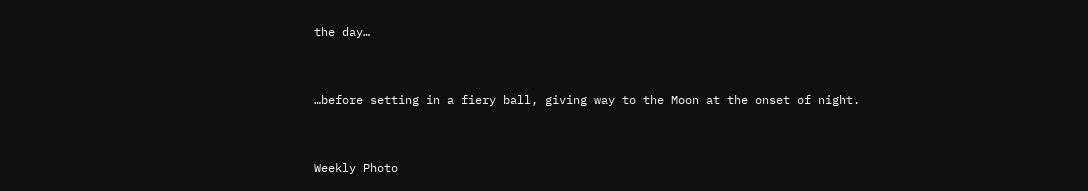the day…


…before setting in a fiery ball, giving way to the Moon at the onset of night.


Weekly Photo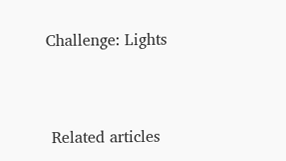Challenge: Lights



 Related articles